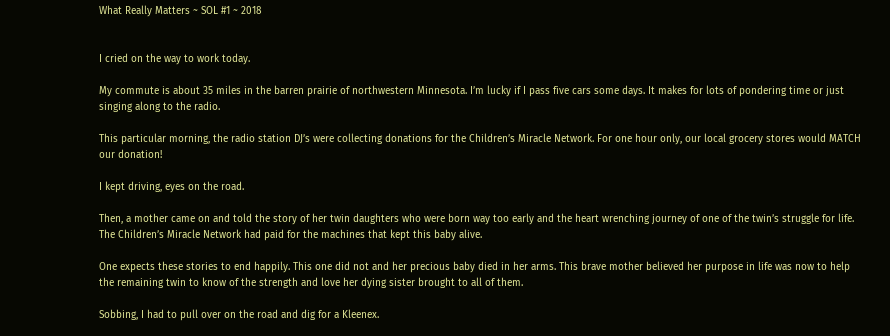What Really Matters ~ SOL #1 ~ 2018


I cried on the way to work today.

My commute is about 35 miles in the barren prairie of northwestern Minnesota. I’m lucky if I pass five cars some days. It makes for lots of pondering time or just singing along to the radio.

This particular morning, the radio station DJ’s were collecting donations for the Children’s Miracle Network. For one hour only, our local grocery stores would MATCH our donation!

I kept driving, eyes on the road.

Then, a mother came on and told the story of her twin daughters who were born way too early and the heart wrenching journey of one of the twin’s struggle for life. The Children’s Miracle Network had paid for the machines that kept this baby alive.

One expects these stories to end happily. This one did not and her precious baby died in her arms. This brave mother believed her purpose in life was now to help the remaining twin to know of the strength and love her dying sister brought to all of them.

Sobbing, I had to pull over on the road and dig for a Kleenex.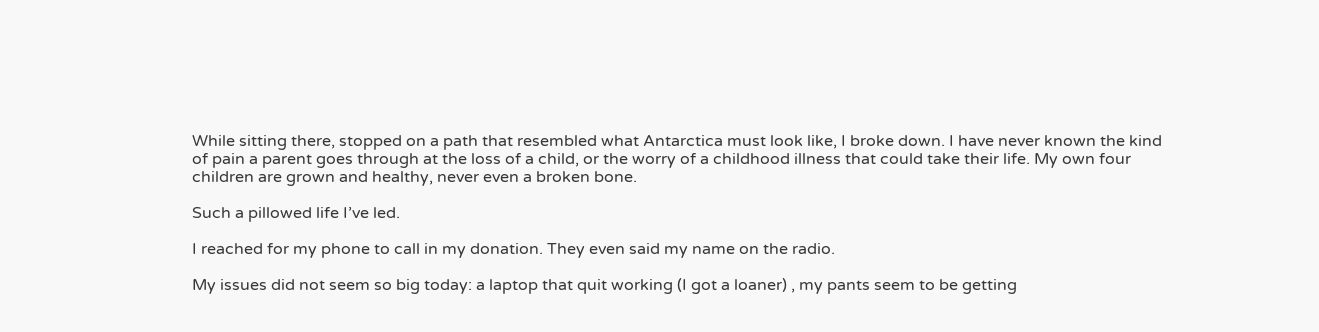While sitting there, stopped on a path that resembled what Antarctica must look like, I broke down. I have never known the kind of pain a parent goes through at the loss of a child, or the worry of a childhood illness that could take their life. My own four children are grown and healthy, never even a broken bone.

Such a pillowed life I’ve led.

I reached for my phone to call in my donation. They even said my name on the radio.

My issues did not seem so big today: a laptop that quit working (I got a loaner) , my pants seem to be getting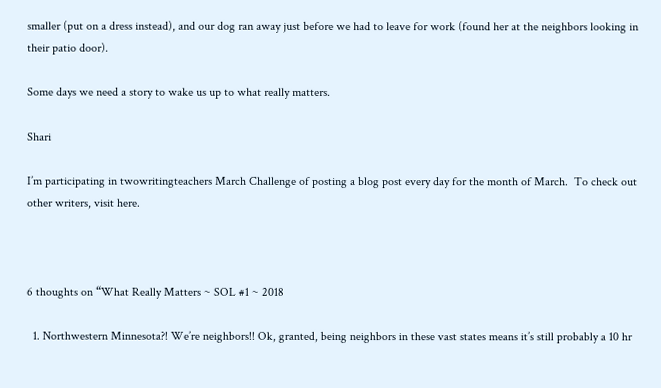smaller (put on a dress instead), and our dog ran away just before we had to leave for work (found her at the neighbors looking in their patio door).

Some days we need a story to wake us up to what really matters.

Shari

I’m participating in twowritingteachers March Challenge of posting a blog post every day for the month of March.  To check out other writers, visit here.



6 thoughts on “What Really Matters ~ SOL #1 ~ 2018

  1. Northwestern Minnesota?! We’re neighbors!! Ok, granted, being neighbors in these vast states means it’s still probably a 10 hr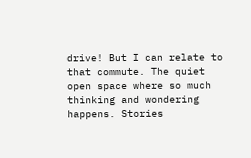drive! But I can relate to that commute. The quiet open space where so much thinking and wondering happens. Stories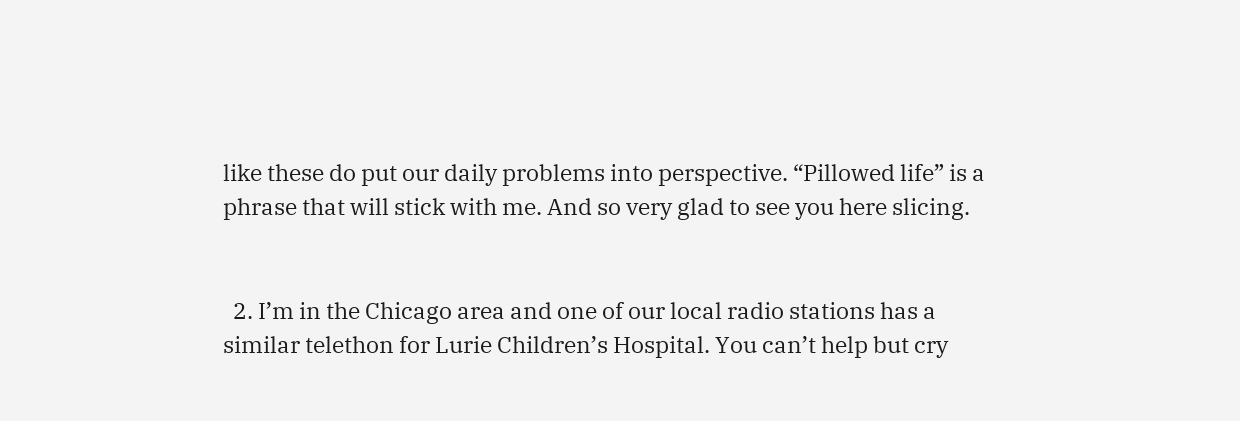like these do put our daily problems into perspective. “Pillowed life” is a phrase that will stick with me. And so very glad to see you here slicing.


  2. I’m in the Chicago area and one of our local radio stations has a similar telethon for Lurie Children’s Hospital. You can’t help but cry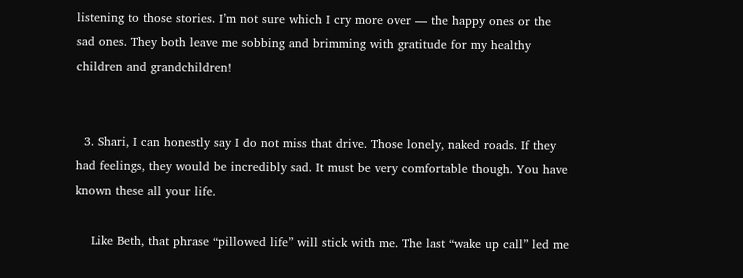listening to those stories. I’m not sure which I cry more over — the happy ones or the sad ones. They both leave me sobbing and brimming with gratitude for my healthy children and grandchildren!


  3. Shari, I can honestly say I do not miss that drive. Those lonely, naked roads. If they had feelings, they would be incredibly sad. It must be very comfortable though. You have known these all your life.

    Like Beth, that phrase “pillowed life” will stick with me. The last “wake up call” led me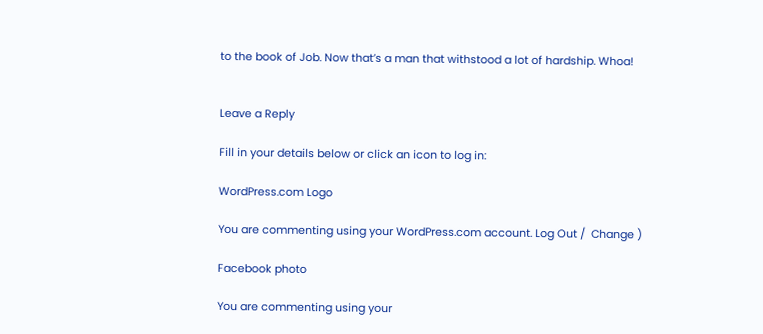to the book of Job. Now that’s a man that withstood a lot of hardship. Whoa!


Leave a Reply

Fill in your details below or click an icon to log in:

WordPress.com Logo

You are commenting using your WordPress.com account. Log Out /  Change )

Facebook photo

You are commenting using your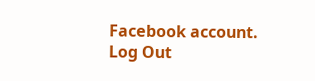Facebook account. Log Out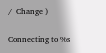/  Change )

Connecting to %s